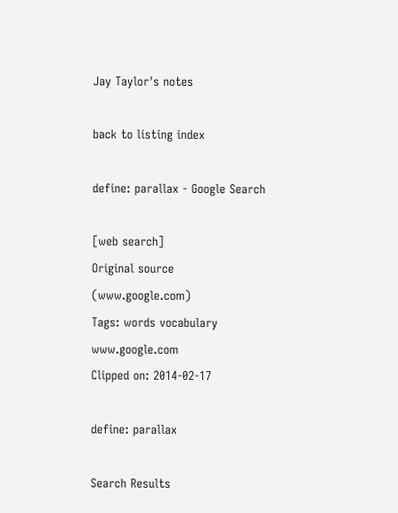Jay Taylor's notes

back to listing index

define: parallax - Google Search

[web search]
Original source (www.google.com)
Tags: words vocabulary www.google.com
Clipped on: 2014-02-17

define: parallax

Search Results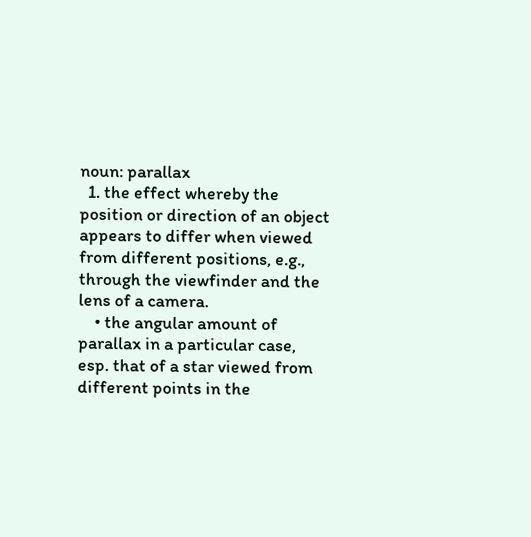noun: parallax
  1. the effect whereby the position or direction of an object appears to differ when viewed from different positions, e.g., through the viewfinder and the lens of a camera.
    • the angular amount of parallax in a particular case, esp. that of a star viewed from different points in the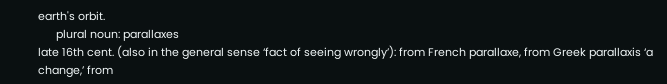earth's orbit.
      plural noun: parallaxes
late 16th cent. (also in the general sense ‘fact of seeing wrongly’): from French parallaxe, from Greek parallaxis ‘a change,’ from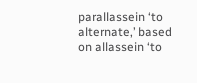parallassein ‘to alternate,’ based on allassein ‘to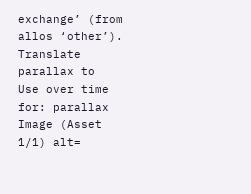exchange’ (from allos ‘other’).
Translate parallax to
Use over time for: parallax
Image (Asset 1/1) alt=